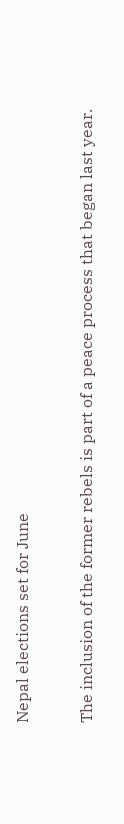Nepal elections set for June

The inclusion of the former rebels is part of a peace process that began last year.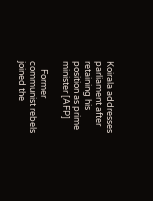Koirala addresses parliament after retaining his position as prime minister [AFP]

    Former communist rebels joined the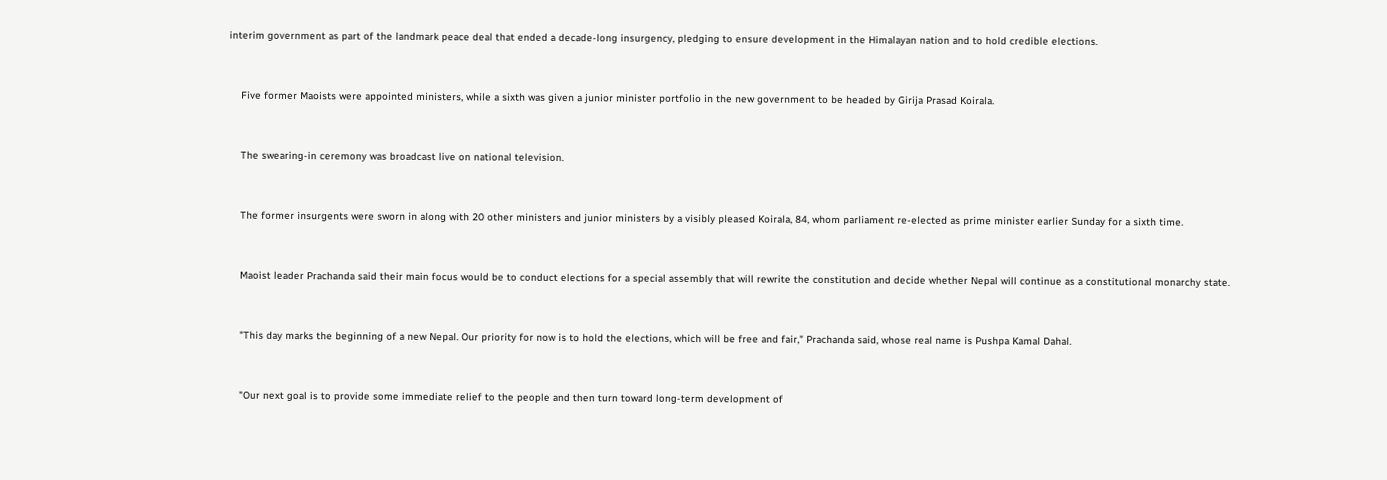interim government as part of the landmark peace deal that ended a decade-long insurgency, pledging to ensure development in the Himalayan nation and to hold credible elections.


    Five former Maoists were appointed ministers, while a sixth was given a junior minister portfolio in the new government to be headed by Girija Prasad Koirala.


    The swearing-in ceremony was broadcast live on national television.


    The former insurgents were sworn in along with 20 other ministers and junior ministers by a visibly pleased Koirala, 84, whom parliament re-elected as prime minister earlier Sunday for a sixth time.


    Maoist leader Prachanda said their main focus would be to conduct elections for a special assembly that will rewrite the constitution and decide whether Nepal will continue as a constitutional monarchy state.


    "This day marks the beginning of a new Nepal. Our priority for now is to hold the elections, which will be free and fair," Prachanda said, whose real name is Pushpa Kamal Dahal.


    "Our next goal is to provide some immediate relief to the people and then turn toward long-term development of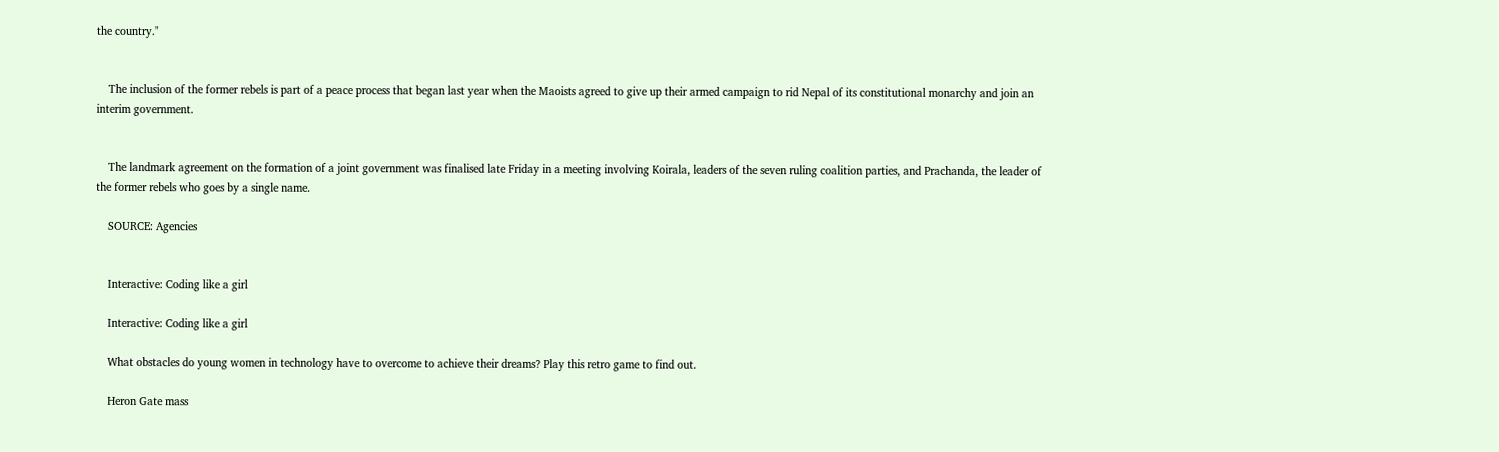the country."


    The inclusion of the former rebels is part of a peace process that began last year when the Maoists agreed to give up their armed campaign to rid Nepal of its constitutional monarchy and join an interim government.


    The landmark agreement on the formation of a joint government was finalised late Friday in a meeting involving Koirala, leaders of the seven ruling coalition parties, and Prachanda, the leader of the former rebels who goes by a single name.

    SOURCE: Agencies


    Interactive: Coding like a girl

    Interactive: Coding like a girl

    What obstacles do young women in technology have to overcome to achieve their dreams? Play this retro game to find out.

    Heron Gate mass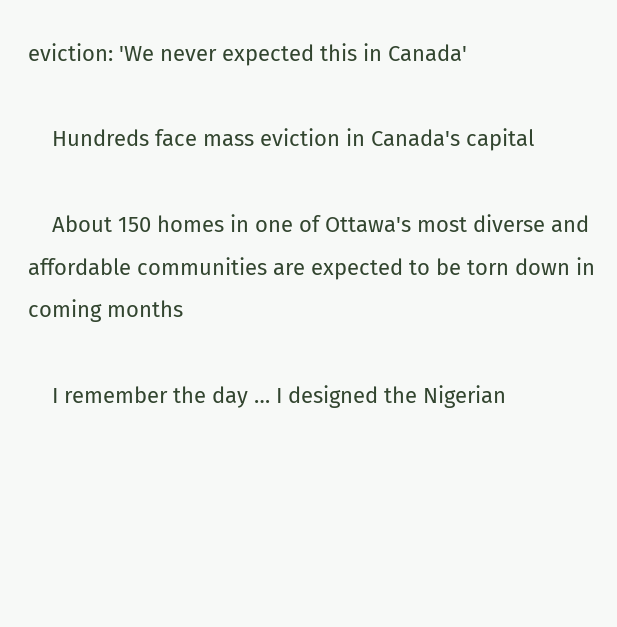eviction: 'We never expected this in Canada'

    Hundreds face mass eviction in Canada's capital

    About 150 homes in one of Ottawa's most diverse and affordable communities are expected to be torn down in coming months

    I remember the day … I designed the Nigerian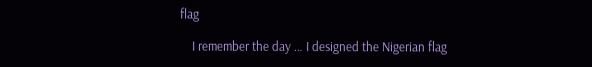flag

    I remember the day … I designed the Nigerian flag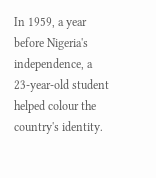In 1959, a year before Nigeria's independence, a 23-year-old student helped colour the country's identity.